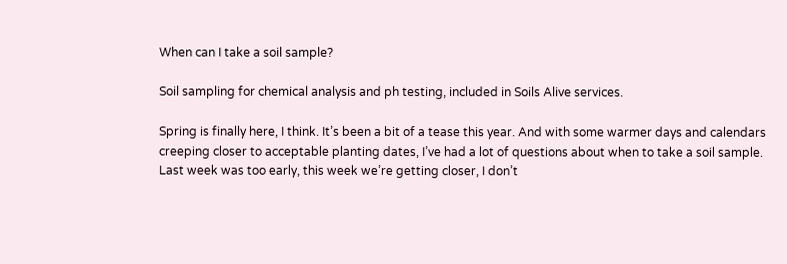When can I take a soil sample?

Soil sampling for chemical analysis and ph testing, included in Soils Alive services.

Spring is finally here, I think. It’s been a bit of a tease this year. And with some warmer days and calendars creeping closer to acceptable planting dates, I’ve had a lot of questions about when to take a soil sample. Last week was too early, this week we’re getting closer, I don’t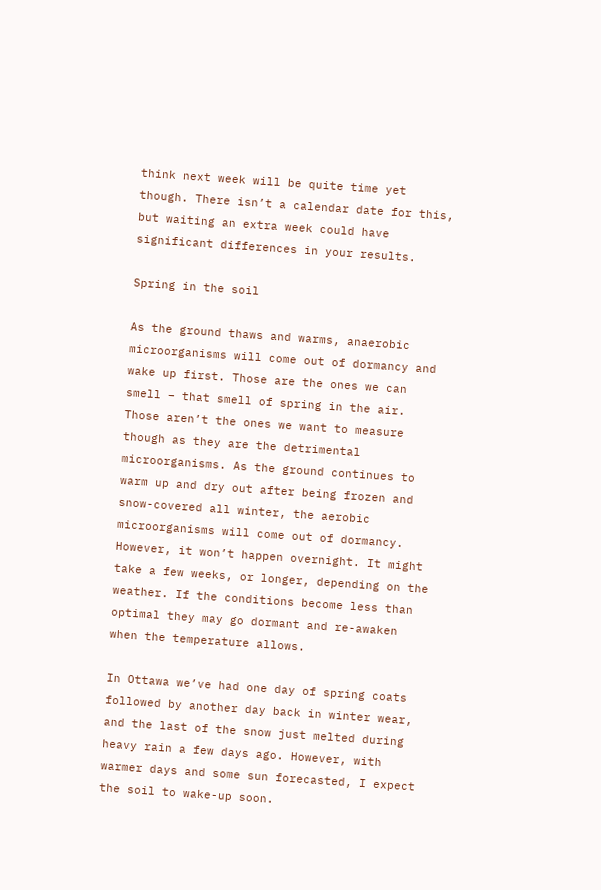think next week will be quite time yet though. There isn’t a calendar date for this, but waiting an extra week could have significant differences in your results.

Spring in the soil

As the ground thaws and warms, anaerobic microorganisms will come out of dormancy and wake up first. Those are the ones we can smell – that smell of spring in the air. Those aren’t the ones we want to measure though as they are the detrimental microorganisms. As the ground continues to warm up and dry out after being frozen and snow-covered all winter, the aerobic microorganisms will come out of dormancy. However, it won’t happen overnight. It might take a few weeks, or longer, depending on the weather. If the conditions become less than optimal they may go dormant and re-awaken when the temperature allows.

In Ottawa we’ve had one day of spring coats followed by another day back in winter wear, and the last of the snow just melted during heavy rain a few days ago. However, with warmer days and some sun forecasted, I expect the soil to wake-up soon.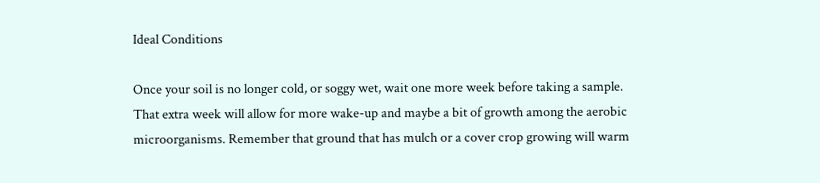Ideal Conditions

Once your soil is no longer cold, or soggy wet, wait one more week before taking a sample. That extra week will allow for more wake-up and maybe a bit of growth among the aerobic microorganisms. Remember that ground that has mulch or a cover crop growing will warm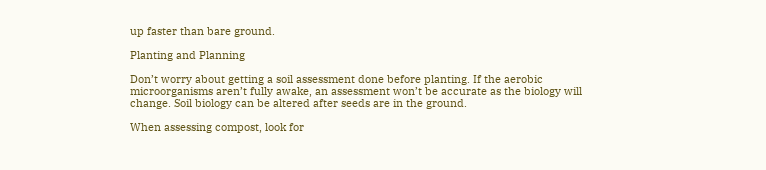up faster than bare ground.

Planting and Planning

Don’t worry about getting a soil assessment done before planting. If the aerobic microorganisms aren’t fully awake, an assessment won’t be accurate as the biology will change. Soil biology can be altered after seeds are in the ground.

When assessing compost, look for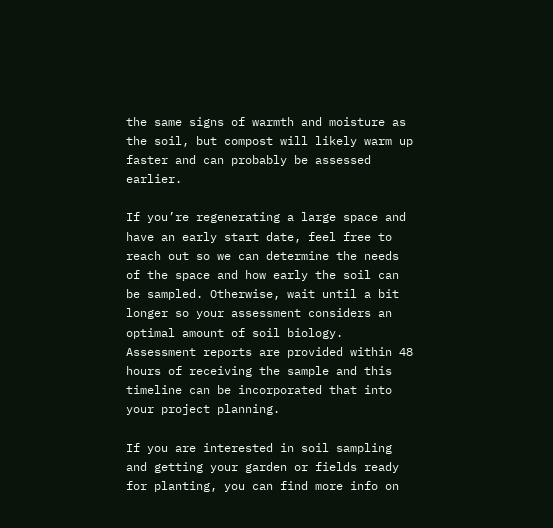the same signs of warmth and moisture as the soil, but compost will likely warm up faster and can probably be assessed earlier.

If you’re regenerating a large space and have an early start date, feel free to reach out so we can determine the needs of the space and how early the soil can be sampled. Otherwise, wait until a bit longer so your assessment considers an optimal amount of soil biology. Assessment reports are provided within 48 hours of receiving the sample and this timeline can be incorporated that into your project planning.

If you are interested in soil sampling and getting your garden or fields ready for planting, you can find more info on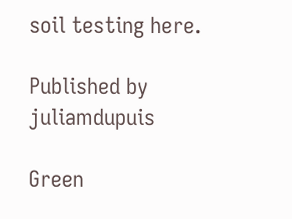soil testing here.

Published by juliamdupuis

Green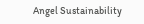Angel Sustainability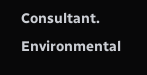Consultant. Environmental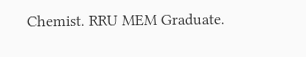Chemist. RRU MEM Graduate.